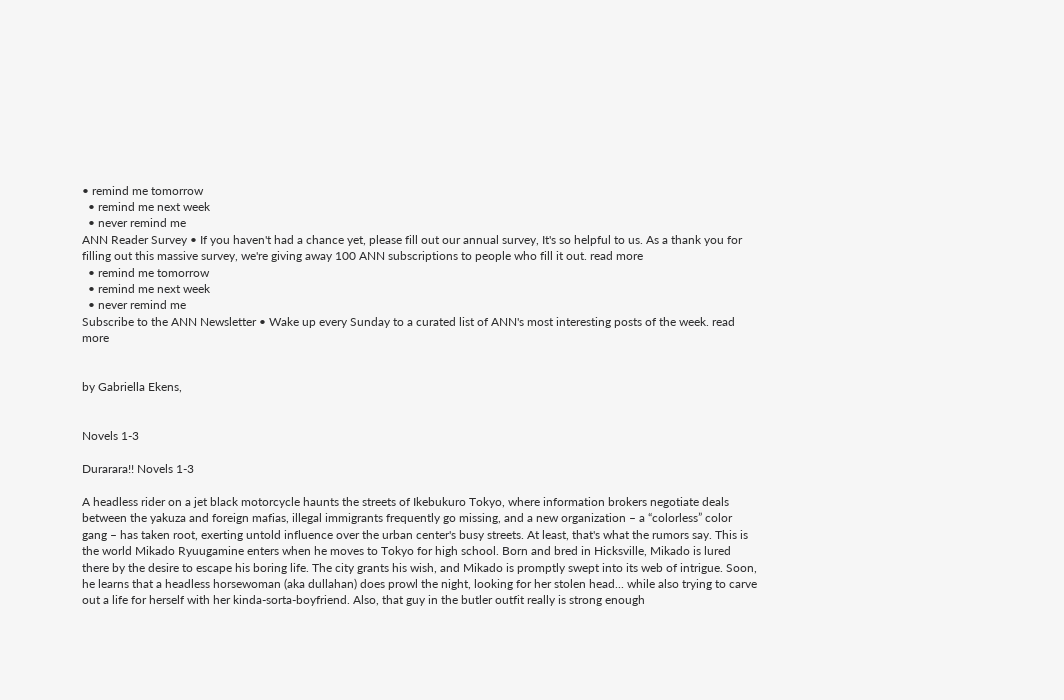• remind me tomorrow
  • remind me next week
  • never remind me
ANN Reader Survey • If you haven't had a chance yet, please fill out our annual survey, It's so helpful to us. As a thank you for filling out this massive survey, we're giving away 100 ANN subscriptions to people who fill it out. read more
  • remind me tomorrow
  • remind me next week
  • never remind me
Subscribe to the ANN Newsletter • Wake up every Sunday to a curated list of ANN's most interesting posts of the week. read more


by Gabriella Ekens,


Novels 1-3

Durarara!! Novels 1-3

A headless rider on a jet black motorcycle haunts the streets of Ikebukuro Tokyo, where information brokers negotiate deals between the yakuza and foreign mafias, illegal immigrants frequently go missing, and a new organization – a “colorless” color gang – has taken root, exerting untold influence over the urban center's busy streets. At least, that's what the rumors say. This is the world Mikado Ryuugamine enters when he moves to Tokyo for high school. Born and bred in Hicksville, Mikado is lured there by the desire to escape his boring life. The city grants his wish, and Mikado is promptly swept into its web of intrigue. Soon, he learns that a headless horsewoman (aka dullahan) does prowl the night, looking for her stolen head... while also trying to carve out a life for herself with her kinda-sorta-boyfriend. Also, that guy in the butler outfit really is strong enough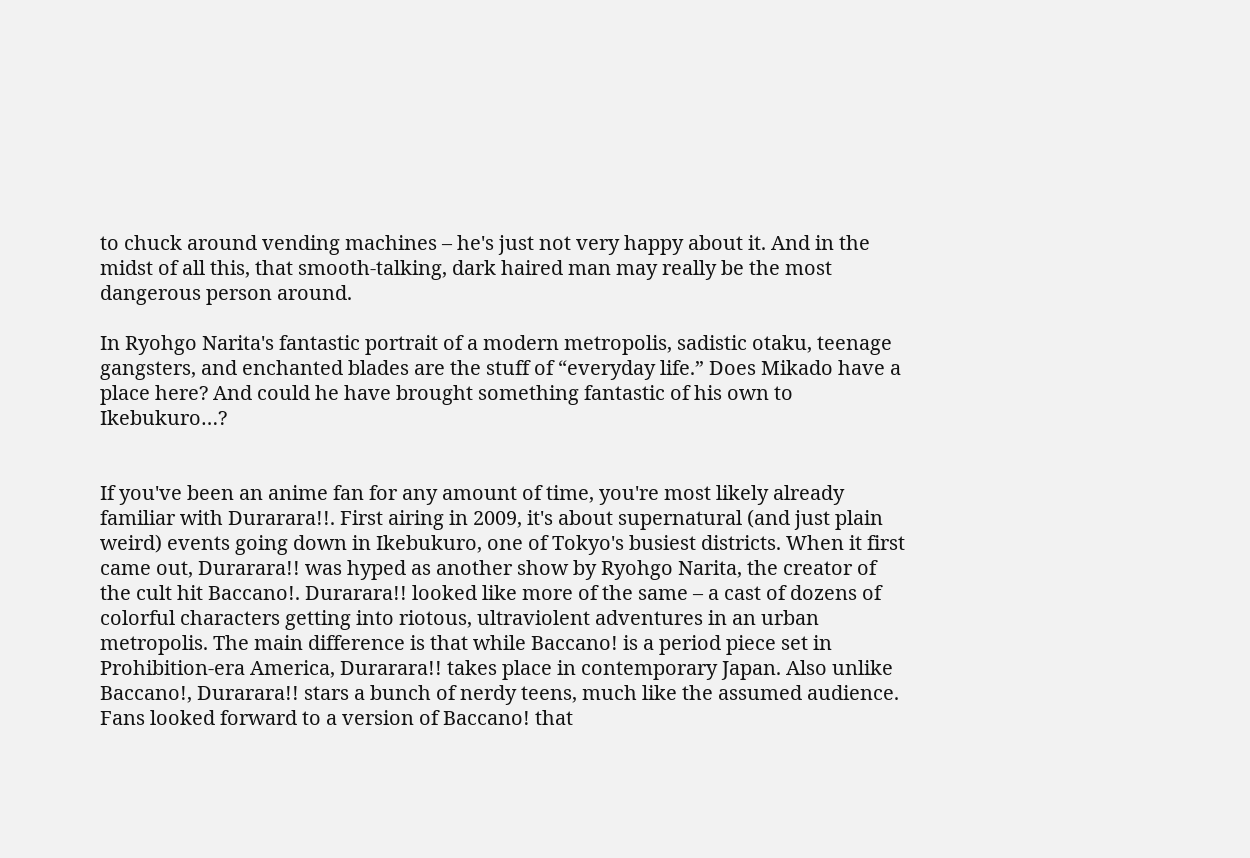to chuck around vending machines – he's just not very happy about it. And in the midst of all this, that smooth-talking, dark haired man may really be the most dangerous person around.

In Ryohgo Narita's fantastic portrait of a modern metropolis, sadistic otaku, teenage gangsters, and enchanted blades are the stuff of “everyday life.” Does Mikado have a place here? And could he have brought something fantastic of his own to Ikebukuro…?


If you've been an anime fan for any amount of time, you're most likely already familiar with Durarara!!. First airing in 2009, it's about supernatural (and just plain weird) events going down in Ikebukuro, one of Tokyo's busiest districts. When it first came out, Durarara!! was hyped as another show by Ryohgo Narita, the creator of the cult hit Baccano!. Durarara!! looked like more of the same – a cast of dozens of colorful characters getting into riotous, ultraviolent adventures in an urban metropolis. The main difference is that while Baccano! is a period piece set in Prohibition-era America, Durarara!! takes place in contemporary Japan. Also unlike Baccano!, Durarara!! stars a bunch of nerdy teens, much like the assumed audience. Fans looked forward to a version of Baccano! that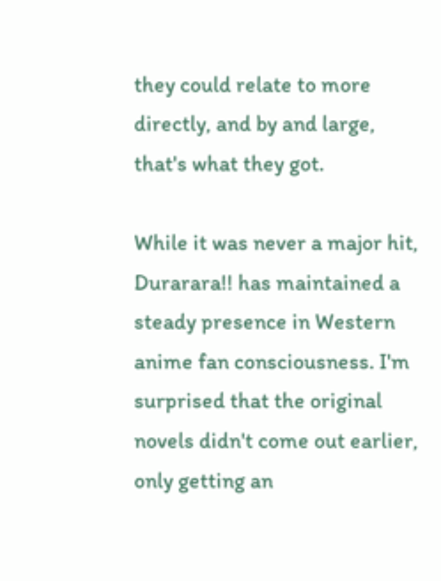they could relate to more directly, and by and large, that's what they got.

While it was never a major hit, Durarara!! has maintained a steady presence in Western anime fan consciousness. I'm surprised that the original novels didn't come out earlier, only getting an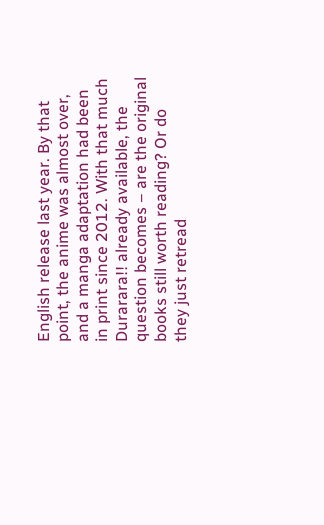English release last year. By that point, the anime was almost over, and a manga adaptation had been in print since 2012. With that much Durarara!! already available, the question becomes – are the original books still worth reading? Or do they just retread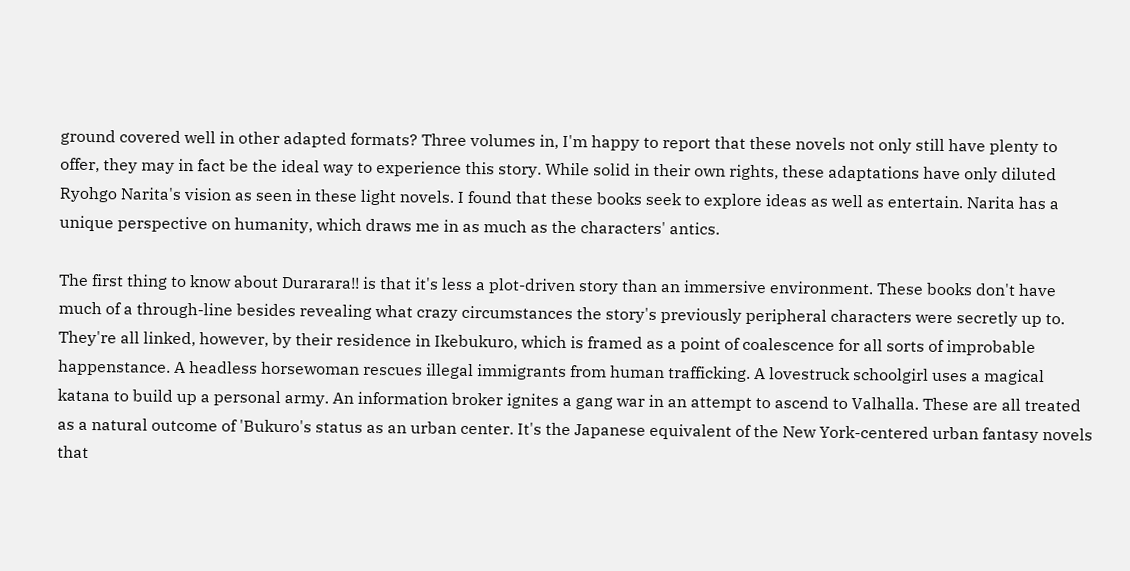ground covered well in other adapted formats? Three volumes in, I'm happy to report that these novels not only still have plenty to offer, they may in fact be the ideal way to experience this story. While solid in their own rights, these adaptations have only diluted Ryohgo Narita's vision as seen in these light novels. I found that these books seek to explore ideas as well as entertain. Narita has a unique perspective on humanity, which draws me in as much as the characters' antics.

The first thing to know about Durarara!! is that it's less a plot-driven story than an immersive environment. These books don't have much of a through-line besides revealing what crazy circumstances the story's previously peripheral characters were secretly up to. They're all linked, however, by their residence in Ikebukuro, which is framed as a point of coalescence for all sorts of improbable happenstance. A headless horsewoman rescues illegal immigrants from human trafficking. A lovestruck schoolgirl uses a magical katana to build up a personal army. An information broker ignites a gang war in an attempt to ascend to Valhalla. These are all treated as a natural outcome of 'Bukuro's status as an urban center. It's the Japanese equivalent of the New York-centered urban fantasy novels that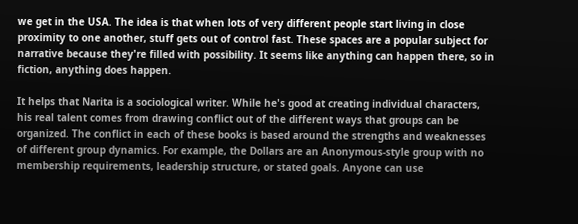we get in the USA. The idea is that when lots of very different people start living in close proximity to one another, stuff gets out of control fast. These spaces are a popular subject for narrative because they're filled with possibility. It seems like anything can happen there, so in fiction, anything does happen.

It helps that Narita is a sociological writer. While he's good at creating individual characters, his real talent comes from drawing conflict out of the different ways that groups can be organized. The conflict in each of these books is based around the strengths and weaknesses of different group dynamics. For example, the Dollars are an Anonymous-style group with no membership requirements, leadership structure, or stated goals. Anyone can use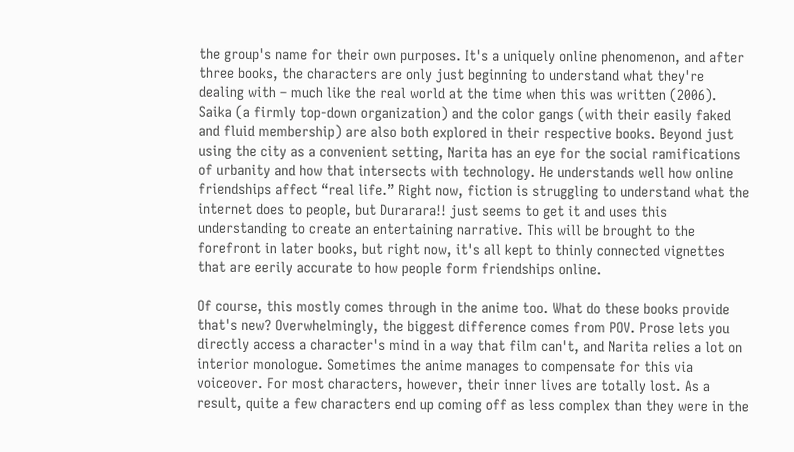the group's name for their own purposes. It's a uniquely online phenomenon, and after three books, the characters are only just beginning to understand what they're dealing with – much like the real world at the time when this was written (2006). Saika (a firmly top-down organization) and the color gangs (with their easily faked and fluid membership) are also both explored in their respective books. Beyond just using the city as a convenient setting, Narita has an eye for the social ramifications of urbanity and how that intersects with technology. He understands well how online friendships affect “real life.” Right now, fiction is struggling to understand what the internet does to people, but Durarara!! just seems to get it and uses this understanding to create an entertaining narrative. This will be brought to the forefront in later books, but right now, it's all kept to thinly connected vignettes that are eerily accurate to how people form friendships online.

Of course, this mostly comes through in the anime too. What do these books provide that's new? Overwhelmingly, the biggest difference comes from POV. Prose lets you directly access a character's mind in a way that film can't, and Narita relies a lot on interior monologue. Sometimes the anime manages to compensate for this via voiceover. For most characters, however, their inner lives are totally lost. As a result, quite a few characters end up coming off as less complex than they were in the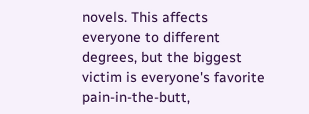novels. This affects everyone to different degrees, but the biggest victim is everyone's favorite pain-in-the-butt,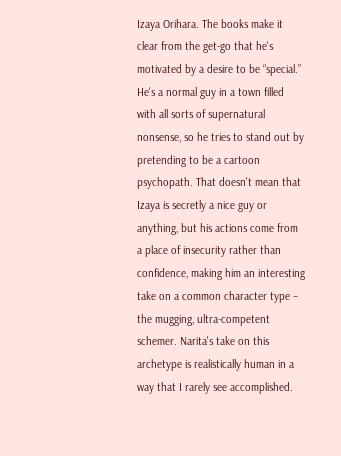Izaya Orihara. The books make it clear from the get-go that he's motivated by a desire to be “special.” He's a normal guy in a town filled with all sorts of supernatural nonsense, so he tries to stand out by pretending to be a cartoon psychopath. That doesn't mean that Izaya is secretly a nice guy or anything, but his actions come from a place of insecurity rather than confidence, making him an interesting take on a common character type – the mugging, ultra-competent schemer. Narita's take on this archetype is realistically human in a way that I rarely see accomplished.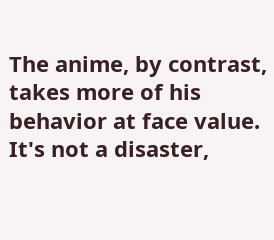The anime, by contrast, takes more of his behavior at face value. It's not a disaster,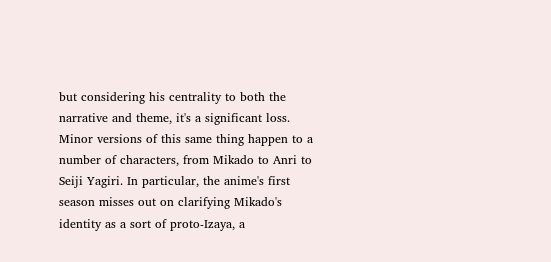but considering his centrality to both the narrative and theme, it's a significant loss. Minor versions of this same thing happen to a number of characters, from Mikado to Anri to Seiji Yagiri. In particular, the anime's first season misses out on clarifying Mikado's identity as a sort of proto-Izaya, a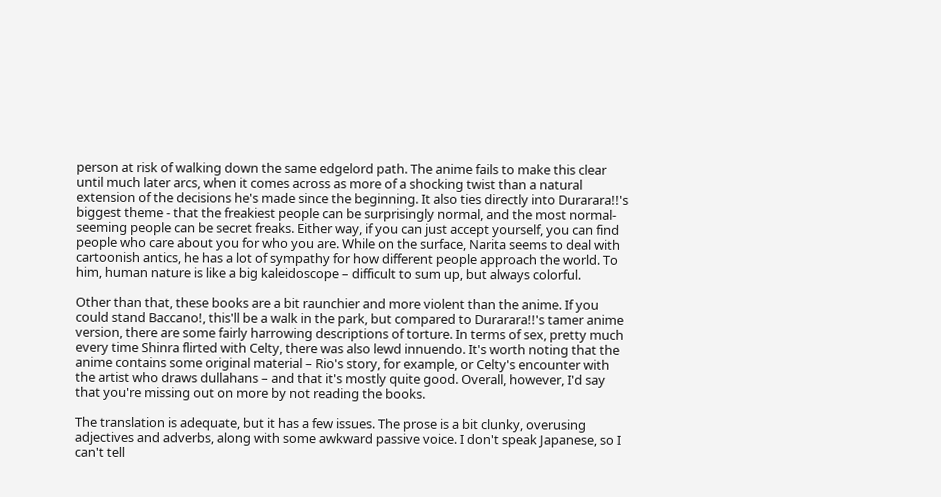person at risk of walking down the same edgelord path. The anime fails to make this clear until much later arcs, when it comes across as more of a shocking twist than a natural extension of the decisions he's made since the beginning. It also ties directly into Durarara!!'s biggest theme - that the freakiest people can be surprisingly normal, and the most normal-seeming people can be secret freaks. Either way, if you can just accept yourself, you can find people who care about you for who you are. While on the surface, Narita seems to deal with cartoonish antics, he has a lot of sympathy for how different people approach the world. To him, human nature is like a big kaleidoscope – difficult to sum up, but always colorful.

Other than that, these books are a bit raunchier and more violent than the anime. If you could stand Baccano!, this'll be a walk in the park, but compared to Durarara!!'s tamer anime version, there are some fairly harrowing descriptions of torture. In terms of sex, pretty much every time Shinra flirted with Celty, there was also lewd innuendo. It's worth noting that the anime contains some original material – Rio's story, for example, or Celty's encounter with the artist who draws dullahans – and that it's mostly quite good. Overall, however, I'd say that you're missing out on more by not reading the books.

The translation is adequate, but it has a few issues. The prose is a bit clunky, overusing adjectives and adverbs, along with some awkward passive voice. I don't speak Japanese, so I can't tell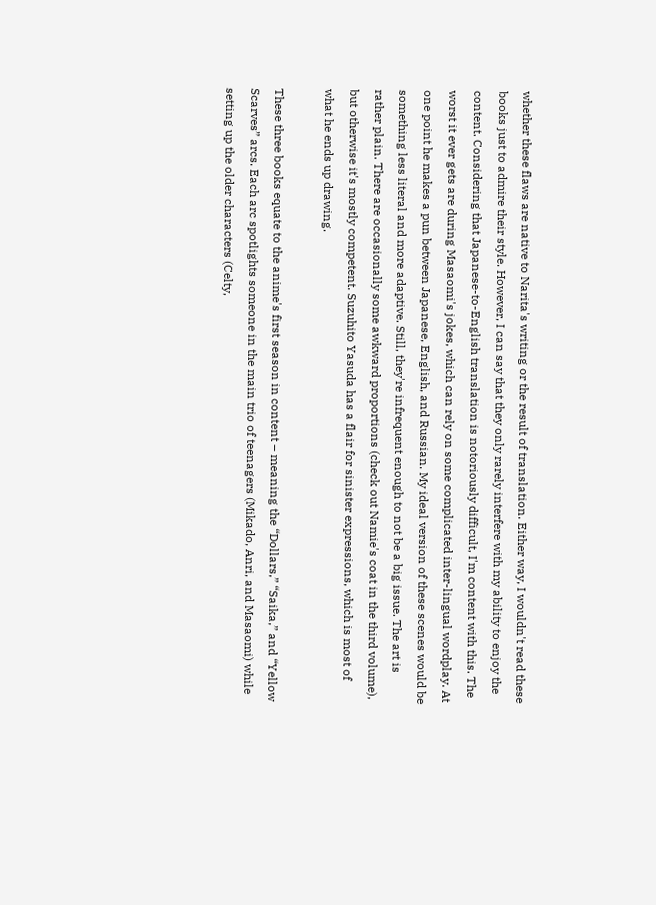whether these flaws are native to Narita's writing or the result of translation. Either way, I wouldn't read these books just to admire their style. However, I can say that they only rarely interfere with my ability to enjoy the content. Considering that Japanese-to-English translation is notoriously difficult, I'm content with this. The worst it ever gets are during Masaomi's jokes, which can rely on some complicated inter-lingual wordplay. At one point he makes a pun between Japanese, English, and Russian. My ideal version of these scenes would be something less literal and more adaptive. Still, they're infrequent enough to not be a big issue. The art is rather plain. There are occasionally some awkward proportions (check out Namie's coat in the third volume), but otherwise it's mostly competent. Suzuhito Yasuda has a flair for sinister expressions, which is most of what he ends up drawing.

These three books equate to the anime's first season in content – meaning the “Dollars,” “Saika,” and “Yellow Scarves” arcs. Each arc spotlights someone in the main trio of teenagers (Mikado, Anri, and Masaomi) while setting up the older characters (Celty,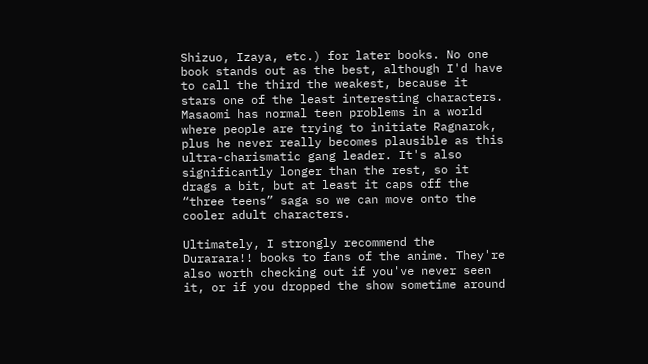Shizuo, Izaya, etc.) for later books. No one book stands out as the best, although I'd have to call the third the weakest, because it stars one of the least interesting characters. Masaomi has normal teen problems in a world where people are trying to initiate Ragnarok, plus he never really becomes plausible as this ultra-charismatic gang leader. It's also significantly longer than the rest, so it drags a bit, but at least it caps off the “three teens” saga so we can move onto the cooler adult characters.

Ultimately, I strongly recommend the Durarara!! books to fans of the anime. They're also worth checking out if you've never seen it, or if you dropped the show sometime around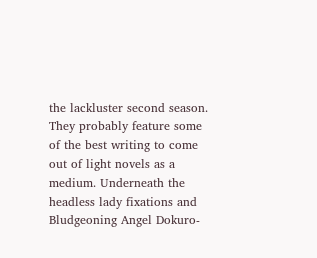the lackluster second season. They probably feature some of the best writing to come out of light novels as a medium. Underneath the headless lady fixations and Bludgeoning Angel Dokuro-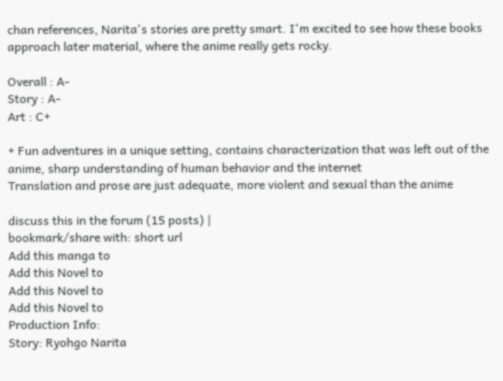chan references, Narita's stories are pretty smart. I'm excited to see how these books approach later material, where the anime really gets rocky.

Overall : A-
Story : A-
Art : C+

+ Fun adventures in a unique setting, contains characterization that was left out of the anime, sharp understanding of human behavior and the internet
Translation and prose are just adequate, more violent and sexual than the anime

discuss this in the forum (15 posts) |
bookmark/share with: short url
Add this manga to
Add this Novel to
Add this Novel to
Add this Novel to
Production Info:
Story: Ryohgo Narita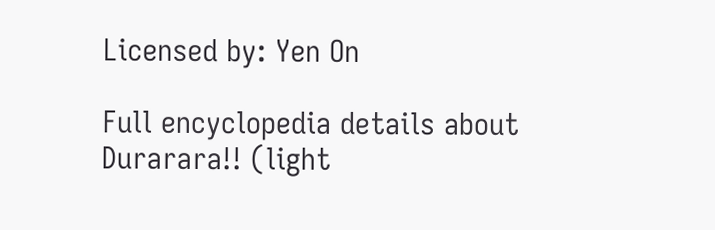Licensed by: Yen On

Full encyclopedia details about
Durarara!! (light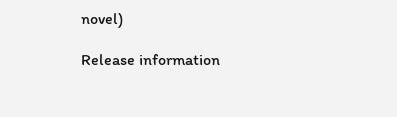novel)

Release information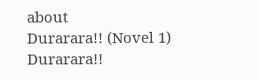about
Durarara!! (Novel 1)
Durarara!!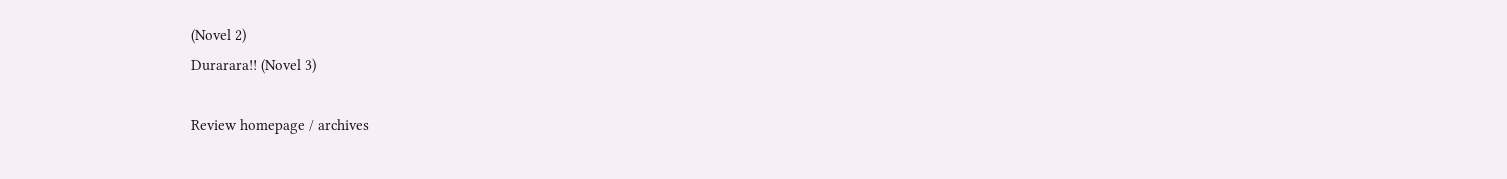(Novel 2)
Durarara!! (Novel 3)

Review homepage / archives